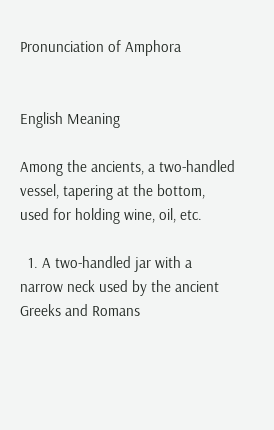Pronunciation of Amphora


English Meaning

Among the ancients, a two-handled vessel, tapering at the bottom, used for holding wine, oil, etc.

  1. A two-handled jar with a narrow neck used by the ancient Greeks and Romans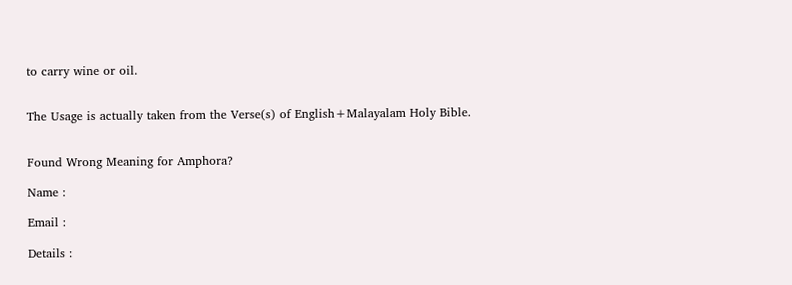to carry wine or oil.


The Usage is actually taken from the Verse(s) of English+Malayalam Holy Bible.


Found Wrong Meaning for Amphora?

Name :

Email :

Details :